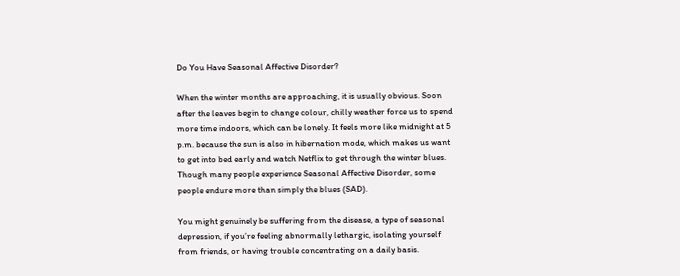Do You Have Seasonal Affective Disorder?

When the winter months are approaching, it is usually obvious. Soon after the leaves begin to change colour, chilly weather force us to spend more time indoors, which can be lonely. It feels more like midnight at 5 p.m. because the sun is also in hibernation mode, which makes us want to get into bed early and watch Netflix to get through the winter blues. Though many people experience Seasonal Affective Disorder, some people endure more than simply the blues (SAD).

You might genuinely be suffering from the disease, a type of seasonal depression, if you’re feeling abnormally lethargic, isolating yourself from friends, or having trouble concentrating on a daily basis.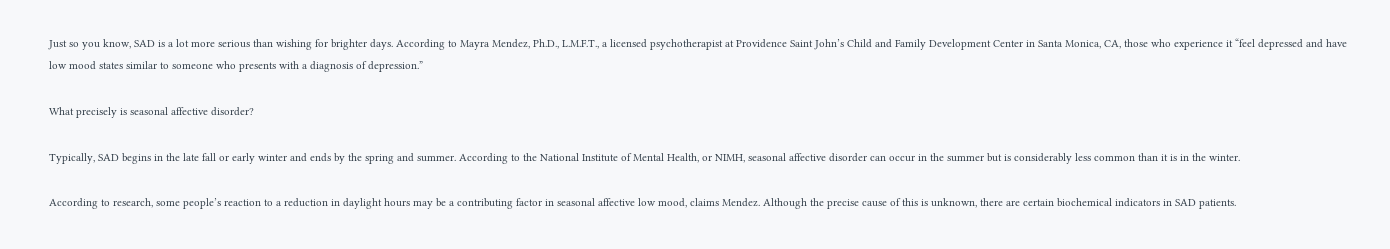Just so you know, SAD is a lot more serious than wishing for brighter days. According to Mayra Mendez, Ph.D., L.M.F.T., a licensed psychotherapist at Providence Saint John’s Child and Family Development Center in Santa Monica, CA, those who experience it “feel depressed and have low mood states similar to someone who presents with a diagnosis of depression.”

What precisely is seasonal affective disorder?

Typically, SAD begins in the late fall or early winter and ends by the spring and summer. According to the National Institute of Mental Health, or NIMH, seasonal affective disorder can occur in the summer but is considerably less common than it is in the winter.

According to research, some people’s reaction to a reduction in daylight hours may be a contributing factor in seasonal affective low mood, claims Mendez. Although the precise cause of this is unknown, there are certain biochemical indicators in SAD patients.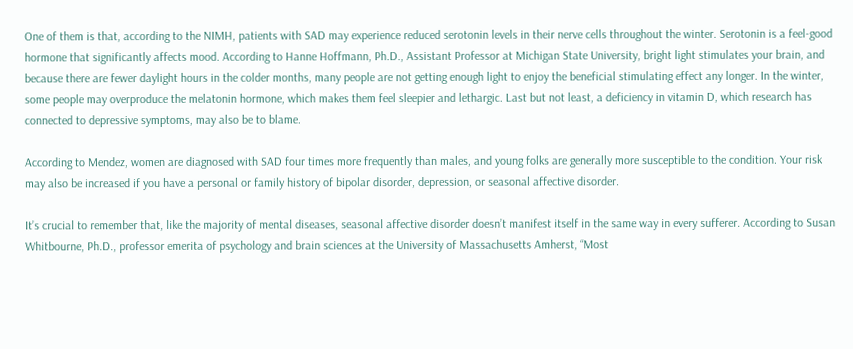One of them is that, according to the NIMH, patients with SAD may experience reduced serotonin levels in their nerve cells throughout the winter. Serotonin is a feel-good hormone that significantly affects mood. According to Hanne Hoffmann, Ph.D., Assistant Professor at Michigan State University, bright light stimulates your brain, and because there are fewer daylight hours in the colder months, many people are not getting enough light to enjoy the beneficial stimulating effect any longer. In the winter, some people may overproduce the melatonin hormone, which makes them feel sleepier and lethargic. Last but not least, a deficiency in vitamin D, which research has connected to depressive symptoms, may also be to blame.

According to Mendez, women are diagnosed with SAD four times more frequently than males, and young folks are generally more susceptible to the condition. Your risk may also be increased if you have a personal or family history of bipolar disorder, depression, or seasonal affective disorder.

It’s crucial to remember that, like the majority of mental diseases, seasonal affective disorder doesn’t manifest itself in the same way in every sufferer. According to Susan Whitbourne, Ph.D., professor emerita of psychology and brain sciences at the University of Massachusetts Amherst, “Most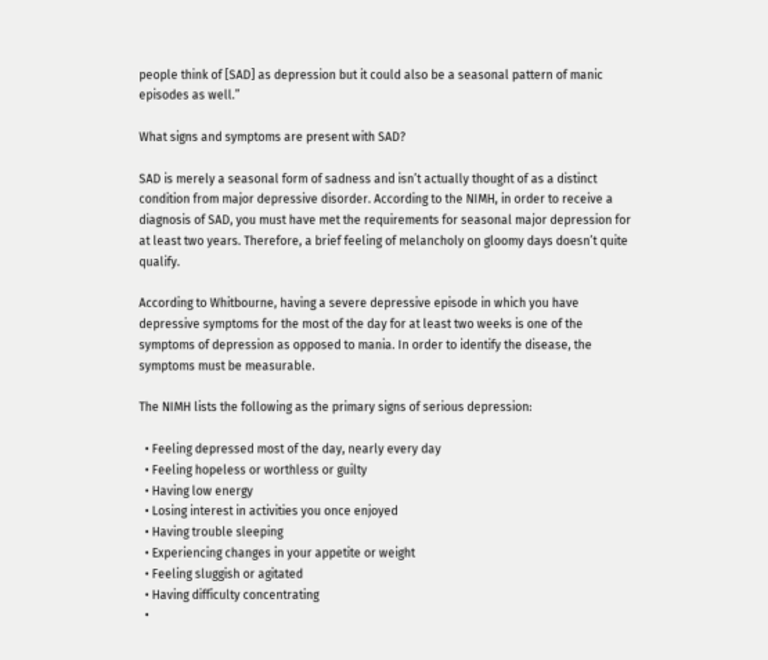people think of [SAD] as depression but it could also be a seasonal pattern of manic episodes as well.”

What signs and symptoms are present with SAD?

SAD is merely a seasonal form of sadness and isn’t actually thought of as a distinct condition from major depressive disorder. According to the NIMH, in order to receive a diagnosis of SAD, you must have met the requirements for seasonal major depression for at least two years. Therefore, a brief feeling of melancholy on gloomy days doesn’t quite qualify.

According to Whitbourne, having a severe depressive episode in which you have depressive symptoms for the most of the day for at least two weeks is one of the symptoms of depression as opposed to mania. In order to identify the disease, the symptoms must be measurable.

The NIMH lists the following as the primary signs of serious depression:

  • Feeling depressed most of the day, nearly every day
  • Feeling hopeless or worthless or guilty
  • Having low energy
  • Losing interest in activities you once enjoyed
  • Having trouble sleeping
  • Experiencing changes in your appetite or weight
  • Feeling sluggish or agitated
  • Having difficulty concentrating
  •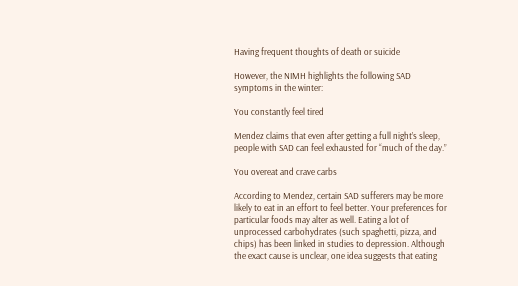Having frequent thoughts of death or suicide

However, the NIMH highlights the following SAD symptoms in the winter:

You constantly feel tired

Mendez claims that even after getting a full night’s sleep, people with SAD can feel exhausted for “much of the day.”

You overeat and crave carbs

According to Mendez, certain SAD sufferers may be more likely to eat in an effort to feel better. Your preferences for particular foods may alter as well. Eating a lot of unprocessed carbohydrates (such spaghetti, pizza, and chips) has been linked in studies to depression. Although the exact cause is unclear, one idea suggests that eating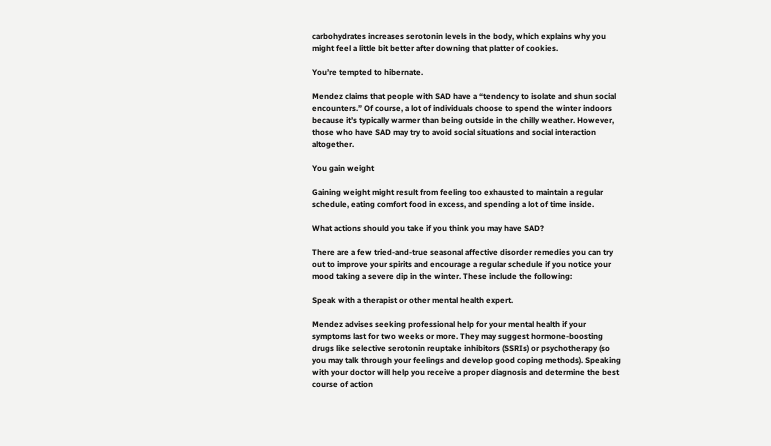carbohydrates increases serotonin levels in the body, which explains why you might feel a little bit better after downing that platter of cookies.

You’re tempted to hibernate.

Mendez claims that people with SAD have a “tendency to isolate and shun social encounters.” Of course, a lot of individuals choose to spend the winter indoors because it’s typically warmer than being outside in the chilly weather. However, those who have SAD may try to avoid social situations and social interaction altogether.

You gain weight

Gaining weight might result from feeling too exhausted to maintain a regular schedule, eating comfort food in excess, and spending a lot of time inside.

What actions should you take if you think you may have SAD?

There are a few tried-and-true seasonal affective disorder remedies you can try out to improve your spirits and encourage a regular schedule if you notice your mood taking a severe dip in the winter. These include the following:

Speak with a therapist or other mental health expert.

Mendez advises seeking professional help for your mental health if your symptoms last for two weeks or more. They may suggest hormone-boosting drugs like selective serotonin reuptake inhibitors (SSRIs) or psychotherapy (so you may talk through your feelings and develop good coping methods). Speaking with your doctor will help you receive a proper diagnosis and determine the best course of action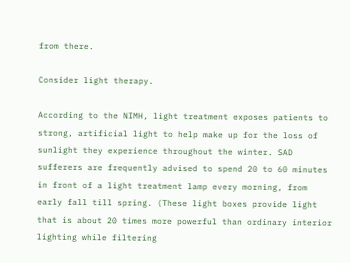from there.

Consider light therapy.

According to the NIMH, light treatment exposes patients to strong, artificial light to help make up for the loss of sunlight they experience throughout the winter. SAD sufferers are frequently advised to spend 20 to 60 minutes in front of a light treatment lamp every morning, from early fall till spring. (These light boxes provide light that is about 20 times more powerful than ordinary interior lighting while filtering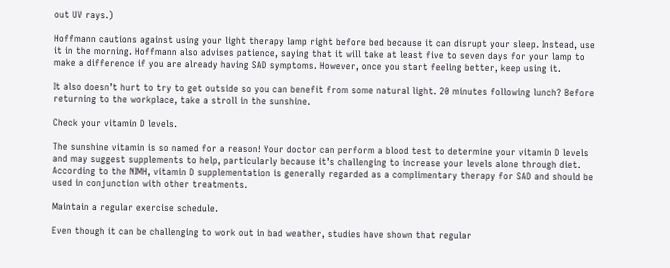out UV rays.)

Hoffmann cautions against using your light therapy lamp right before bed because it can disrupt your sleep. Instead, use it in the morning. Hoffmann also advises patience, saying that it will take at least five to seven days for your lamp to make a difference if you are already having SAD symptoms. However, once you start feeling better, keep using it.

It also doesn’t hurt to try to get outside so you can benefit from some natural light. 20 minutes following lunch? Before returning to the workplace, take a stroll in the sunshine.

Check your vitamin D levels.

The sunshine vitamin is so named for a reason! Your doctor can perform a blood test to determine your vitamin D levels and may suggest supplements to help, particularly because it’s challenging to increase your levels alone through diet. According to the NIMH, vitamin D supplementation is generally regarded as a complimentary therapy for SAD and should be used in conjunction with other treatments.

Maintain a regular exercise schedule.

Even though it can be challenging to work out in bad weather, studies have shown that regular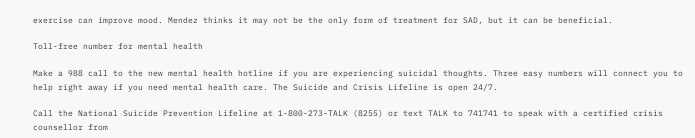exercise can improve mood. Mendez thinks it may not be the only form of treatment for SAD, but it can be beneficial.

Toll-free number for mental health

Make a 988 call to the new mental health hotline if you are experiencing suicidal thoughts. Three easy numbers will connect you to help right away if you need mental health care. The Suicide and Crisis Lifeline is open 24/7.

Call the National Suicide Prevention Lifeline at 1-800-273-TALK (8255) or text TALK to 741741 to speak with a certified crisis counsellor from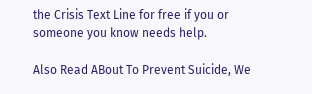the Crisis Text Line for free if you or someone you know needs help.

Also Read ABout To Prevent Suicide, We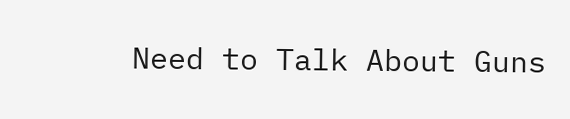Need to Talk About Guns